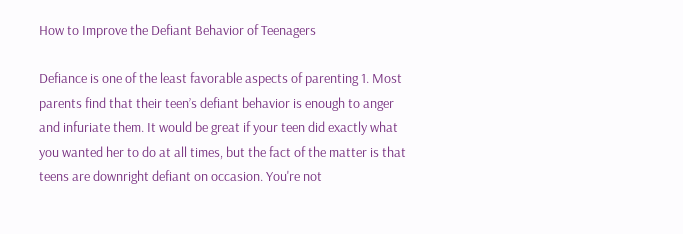How to Improve the Defiant Behavior of Teenagers

Defiance is one of the least favorable aspects of parenting 1. Most parents find that their teen’s defiant behavior is enough to anger and infuriate them. It would be great if your teen did exactly what you wanted her to do at all times, but the fact of the matter is that teens are downright defiant on occasion. You're not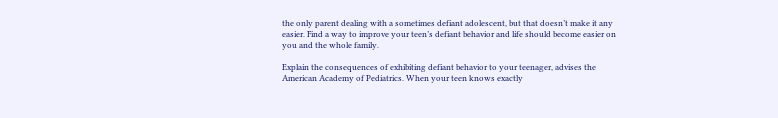the only parent dealing with a sometimes defiant adolescent, but that doesn’t make it any easier. Find a way to improve your teen’s defiant behavior and life should become easier on you and the whole family.

Explain the consequences of exhibiting defiant behavior to your teenager, advises the American Academy of Pediatrics. When your teen knows exactly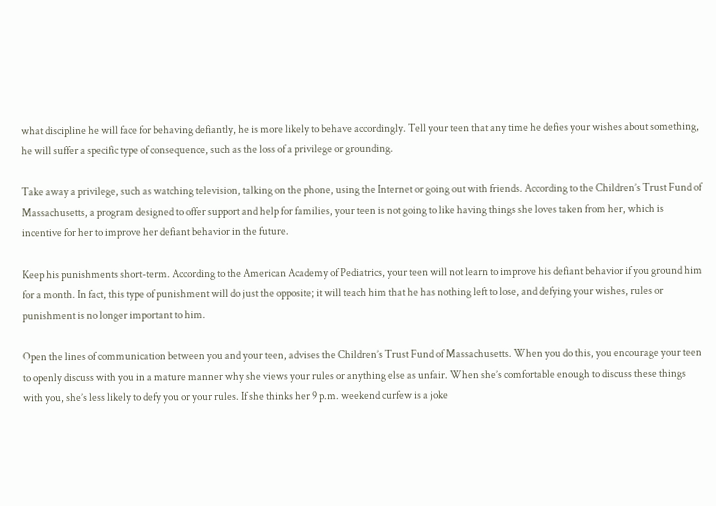what discipline he will face for behaving defiantly, he is more likely to behave accordingly. Tell your teen that any time he defies your wishes about something, he will suffer a specific type of consequence, such as the loss of a privilege or grounding.

Take away a privilege, such as watching television, talking on the phone, using the Internet or going out with friends. According to the Children’s Trust Fund of Massachusetts, a program designed to offer support and help for families, your teen is not going to like having things she loves taken from her, which is incentive for her to improve her defiant behavior in the future.

Keep his punishments short-term. According to the American Academy of Pediatrics, your teen will not learn to improve his defiant behavior if you ground him for a month. In fact, this type of punishment will do just the opposite; it will teach him that he has nothing left to lose, and defying your wishes, rules or punishment is no longer important to him.

Open the lines of communication between you and your teen, advises the Children’s Trust Fund of Massachusetts. When you do this, you encourage your teen to openly discuss with you in a mature manner why she views your rules or anything else as unfair. When she’s comfortable enough to discuss these things with you, she’s less likely to defy you or your rules. If she thinks her 9 p.m. weekend curfew is a joke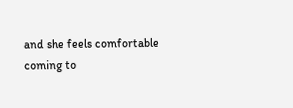and she feels comfortable coming to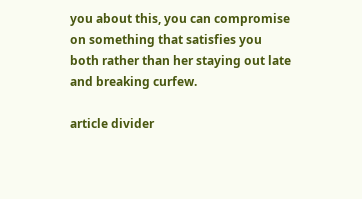you about this, you can compromise on something that satisfies you both rather than her staying out late and breaking curfew.

article divider